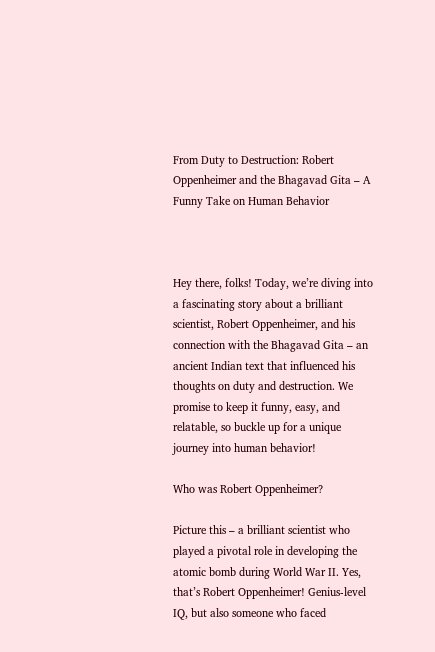From Duty to Destruction: Robert Oppenheimer and the Bhagavad Gita – A Funny Take on Human Behavior



Hey there, folks! Today, we’re diving into a fascinating story about a brilliant scientist, Robert Oppenheimer, and his connection with the Bhagavad Gita – an ancient Indian text that influenced his thoughts on duty and destruction. We promise to keep it funny, easy, and relatable, so buckle up for a unique journey into human behavior!

Who was Robert Oppenheimer?

Picture this – a brilliant scientist who played a pivotal role in developing the atomic bomb during World War II. Yes, that’s Robert Oppenheimer! Genius-level IQ, but also someone who faced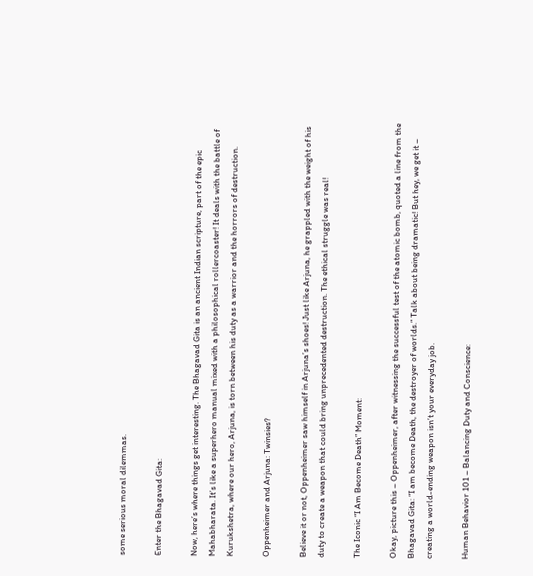some serious moral dilemmas.

Enter the Bhagavad Gita:

Now, here’s where things get interesting. The Bhagavad Gita is an ancient Indian scripture, part of the epic Mahabharata. It’s like a superhero manual mixed with a philosophical rollercoaster! It deals with the battle of Kurukshetra, where our hero, Arjuna, is torn between his duty as a warrior and the horrors of destruction.

Oppenheimer and Arjuna: Twinsies?

Believe it or not, Oppenheimer saw himself in Arjuna’s shoes! Just like Arjuna, he grappled with the weight of his duty to create a weapon that could bring unprecedented destruction. The ethical struggle was real!

The Iconic “I Am Become Death” Moment:

Okay, picture this – Oppenheimer, after witnessing the successful test of the atomic bomb, quoted a line from the Bhagavad Gita: “I am become Death, the destroyer of worlds.” Talk about being dramatic! But hey, we get it – creating a world-ending weapon isn’t your everyday job.

Human Behavior 101 – Balancing Duty and Conscience: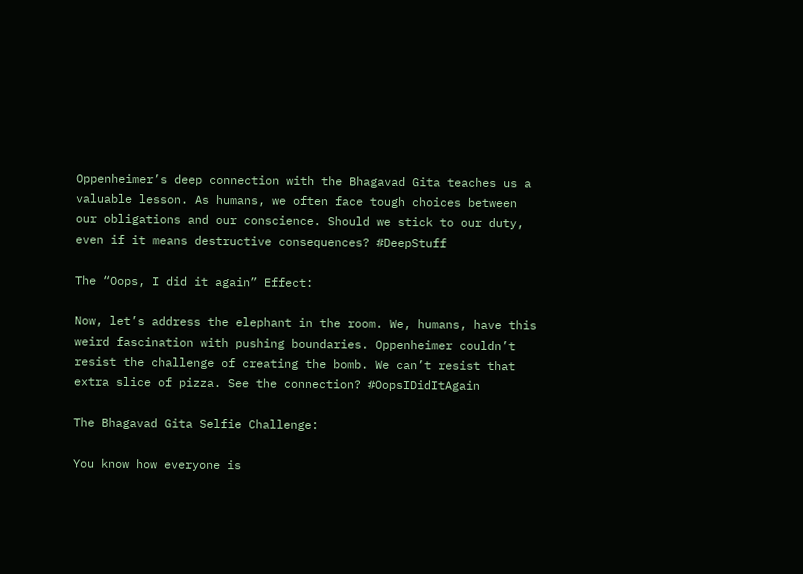Oppenheimer’s deep connection with the Bhagavad Gita teaches us a valuable lesson. As humans, we often face tough choices between our obligations and our conscience. Should we stick to our duty, even if it means destructive consequences? #DeepStuff

The “Oops, I did it again” Effect:

Now, let’s address the elephant in the room. We, humans, have this weird fascination with pushing boundaries. Oppenheimer couldn’t resist the challenge of creating the bomb. We can’t resist that extra slice of pizza. See the connection? #OopsIDidItAgain

The Bhagavad Gita Selfie Challenge:

You know how everyone is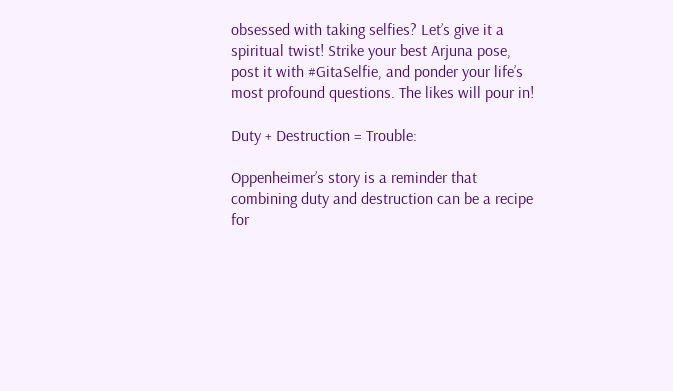obsessed with taking selfies? Let’s give it a spiritual twist! Strike your best Arjuna pose, post it with #GitaSelfie, and ponder your life’s most profound questions. The likes will pour in!

Duty + Destruction = Trouble:

Oppenheimer’s story is a reminder that combining duty and destruction can be a recipe for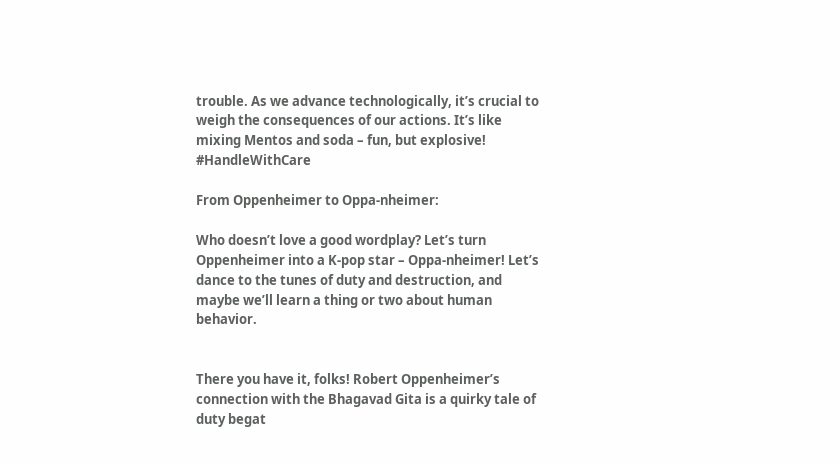trouble. As we advance technologically, it’s crucial to weigh the consequences of our actions. It’s like mixing Mentos and soda – fun, but explosive! #HandleWithCare

From Oppenheimer to Oppa-nheimer:

Who doesn’t love a good wordplay? Let’s turn Oppenheimer into a K-pop star – Oppa-nheimer! Let’s dance to the tunes of duty and destruction, and maybe we’ll learn a thing or two about human behavior.


There you have it, folks! Robert Oppenheimer’s connection with the Bhagavad Gita is a quirky tale of duty begat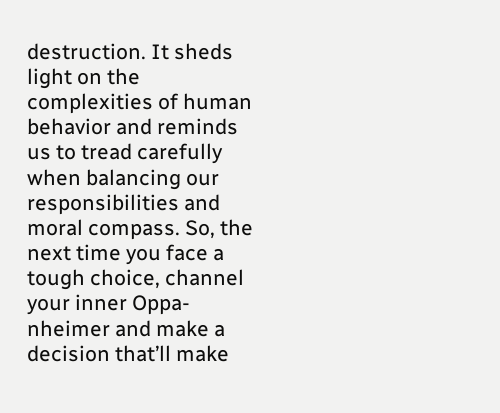destruction. It sheds light on the complexities of human behavior and reminds us to tread carefully when balancing our responsibilities and moral compass. So, the next time you face a tough choice, channel your inner Oppa-nheimer and make a decision that’ll make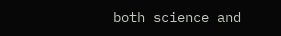both science and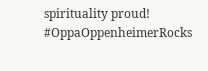spirituality proud! #OppaOppenheimerRocks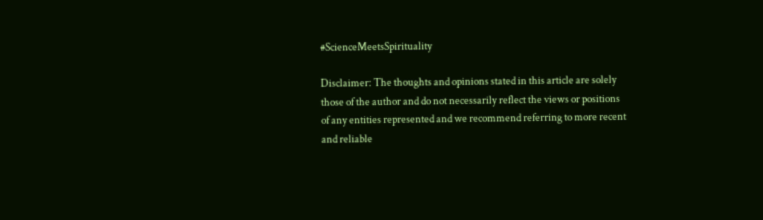#ScienceMeetsSpirituality

Disclaimer: The thoughts and opinions stated in this article are solely those of the author and do not necessarily reflect the views or positions of any entities represented and we recommend referring to more recent and reliable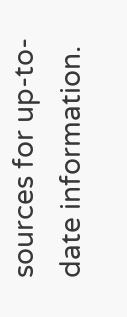sources for up-to-date information.